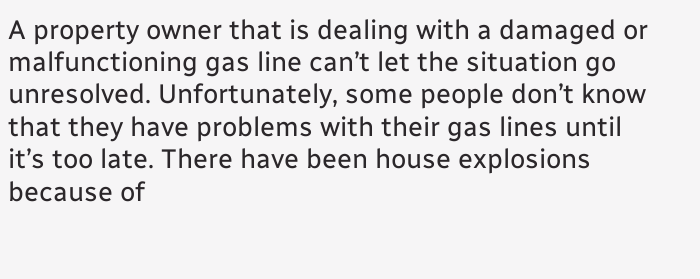A property owner that is dealing with a damaged or malfunctioning gas line can’t let the situation go unresolved. Unfortunately, some people don’t know that they have problems with their gas lines until it’s too late. There have been house explosions because of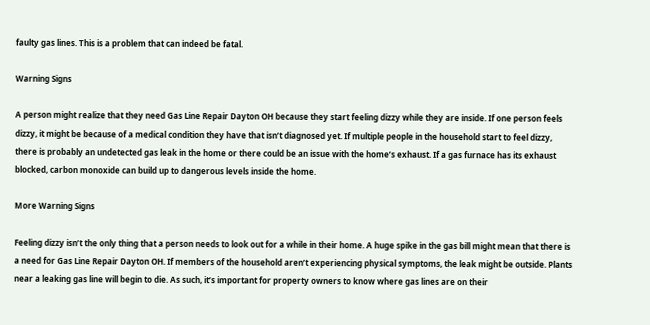faulty gas lines. This is a problem that can indeed be fatal.

Warning Signs

A person might realize that they need Gas Line Repair Dayton OH because they start feeling dizzy while they are inside. If one person feels dizzy, it might be because of a medical condition they have that isn’t diagnosed yet. If multiple people in the household start to feel dizzy, there is probably an undetected gas leak in the home or there could be an issue with the home’s exhaust. If a gas furnace has its exhaust blocked, carbon monoxide can build up to dangerous levels inside the home.

More Warning Signs

Feeling dizzy isn’t the only thing that a person needs to look out for a while in their home. A huge spike in the gas bill might mean that there is a need for Gas Line Repair Dayton OH. If members of the household aren’t experiencing physical symptoms, the leak might be outside. Plants near a leaking gas line will begin to die. As such, it’s important for property owners to know where gas lines are on their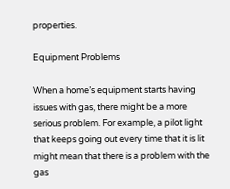properties.

Equipment Problems

When a home’s equipment starts having issues with gas, there might be a more serious problem. For example, a pilot light that keeps going out every time that it is lit might mean that there is a problem with the gas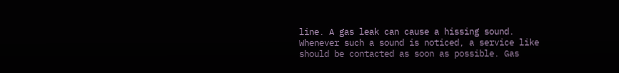line. A gas leak can cause a hissing sound. Whenever such a sound is noticed, a service like should be contacted as soon as possible. Gas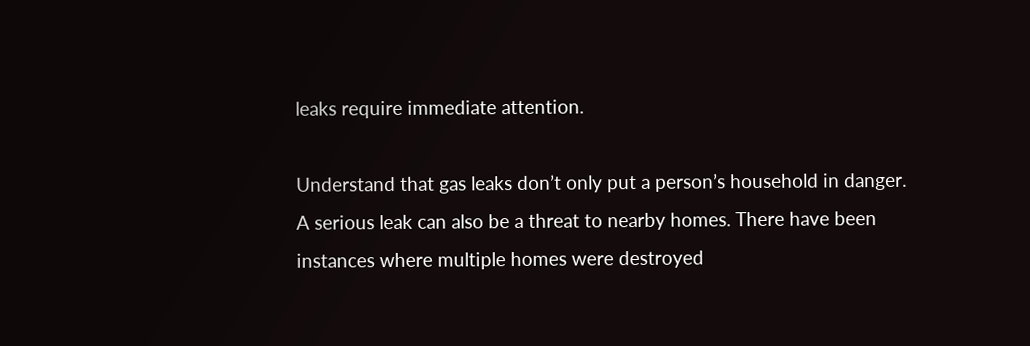leaks require immediate attention.

Understand that gas leaks don’t only put a person’s household in danger. A serious leak can also be a threat to nearby homes. There have been instances where multiple homes were destroyed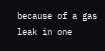because of a gas leak in one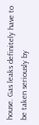house. Gas leaks definitely have to be taken seriously by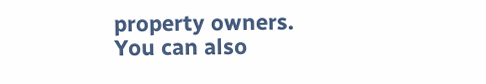property owners. You can also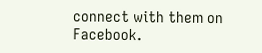connect with them on Facebook.